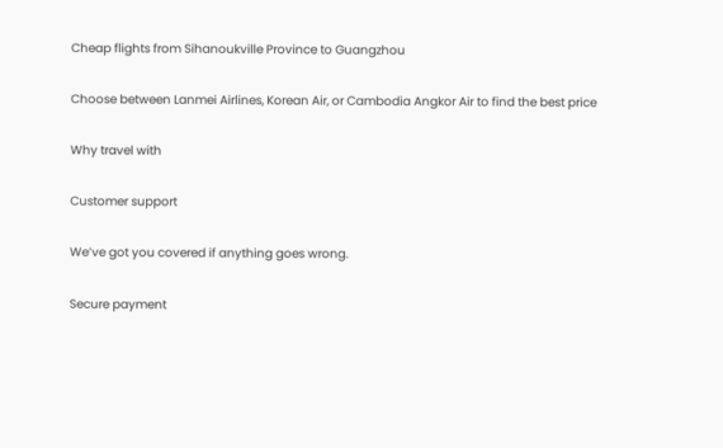Cheap flights from Sihanoukville Province to Guangzhou

Choose between Lanmei Airlines, Korean Air, or Cambodia Angkor Air to find the best price

Why travel with

Customer support

We’ve got you covered if anything goes wrong.

Secure payment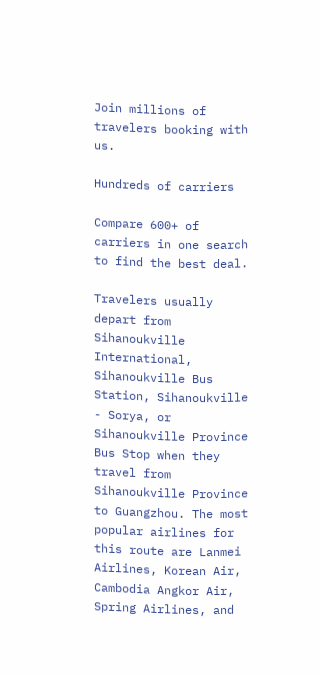Join millions of travelers booking with us.

Hundreds of carriers

Compare 600+ of carriers in one search to find the best deal.

Travelers usually depart from Sihanoukville International, Sihanoukville Bus Station, Sihanoukville - Sorya, or Sihanoukville Province Bus Stop when they travel from Sihanoukville Province to Guangzhou. The most popular airlines for this route are Lanmei Airlines, Korean Air, Cambodia Angkor Air, Spring Airlines, and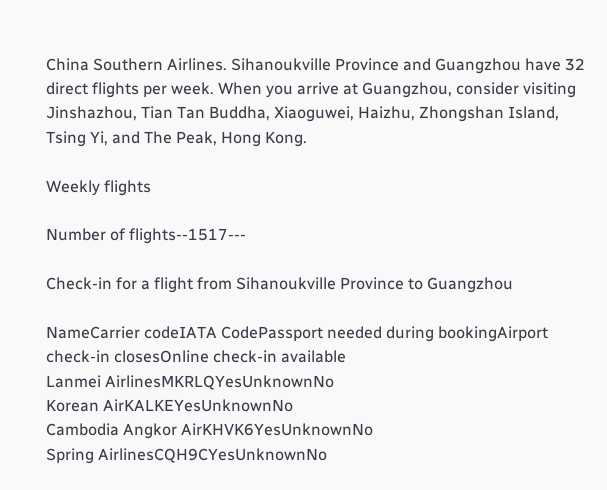China Southern Airlines. Sihanoukville Province and Guangzhou have 32 direct flights per week. When you arrive at Guangzhou, consider visiting Jinshazhou, Tian Tan Buddha, Xiaoguwei, Haizhu, Zhongshan Island, Tsing Yi, and The Peak, Hong Kong.

Weekly flights

Number of flights--1517---

Check-in for a flight from Sihanoukville Province to Guangzhou

NameCarrier codeIATA CodePassport needed during bookingAirport check-in closesOnline check-in available
Lanmei AirlinesMKRLQYesUnknownNo
Korean AirKALKEYesUnknownNo
Cambodia Angkor AirKHVK6YesUnknownNo
Spring AirlinesCQH9CYesUnknownNo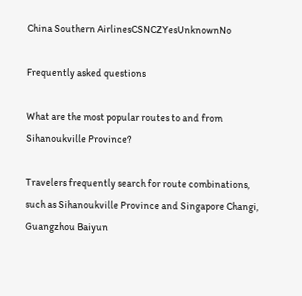China Southern AirlinesCSNCZYesUnknownNo

Frequently asked questions

What are the most popular routes to and from Sihanoukville Province?

Travelers frequently search for route combinations, such as Sihanoukville Province and Singapore Changi, Guangzhou Baiyun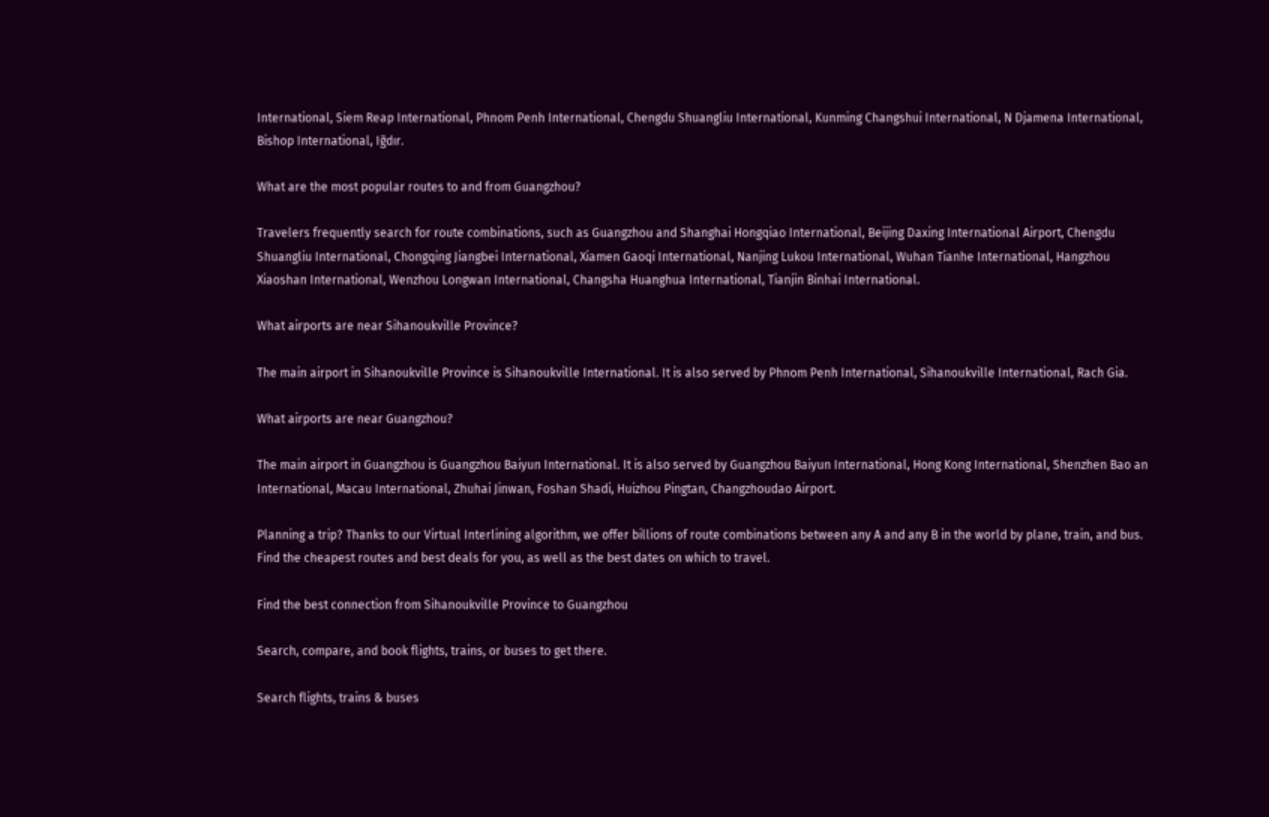International, Siem Reap International, Phnom Penh International, Chengdu Shuangliu International, Kunming Changshui International, N Djamena International, Bishop International, Iğdır.

What are the most popular routes to and from Guangzhou?

Travelers frequently search for route combinations, such as Guangzhou and Shanghai Hongqiao International, Beijing Daxing International Airport, Chengdu Shuangliu International, Chongqing Jiangbei International, Xiamen Gaoqi International, Nanjing Lukou International, Wuhan Tianhe International, Hangzhou Xiaoshan International, Wenzhou Longwan International, Changsha Huanghua International, Tianjin Binhai International.

What airports are near Sihanoukville Province?

The main airport in Sihanoukville Province is Sihanoukville International. It is also served by Phnom Penh International, Sihanoukville International, Rach Gia.

What airports are near Guangzhou?

The main airport in Guangzhou is Guangzhou Baiyun International. It is also served by Guangzhou Baiyun International, Hong Kong International, Shenzhen Bao an International, Macau International, Zhuhai Jinwan, Foshan Shadi, Huizhou Pingtan, Changzhoudao Airport.

Planning a trip? Thanks to our Virtual Interlining algorithm, we offer billions of route combinations between any A and any B in the world by plane, train, and bus. Find the cheapest routes and best deals for you, as well as the best dates on which to travel.

Find the best connection from Sihanoukville Province to Guangzhou

Search, compare, and book flights, trains, or buses to get there.

Search flights, trains & buses